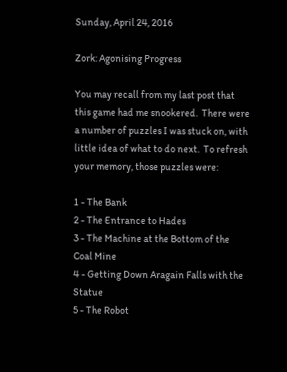Sunday, April 24, 2016

Zork: Agonising Progress

You may recall from my last post that this game had me snookered.  There were a number of puzzles I was stuck on, with little idea of what to do next.  To refresh your memory, those puzzles were:

1 - The Bank
2 - The Entrance to Hades
3 - The Machine at the Bottom of the Coal Mine
4 - Getting Down Aragain Falls with the Statue
5 - The Robot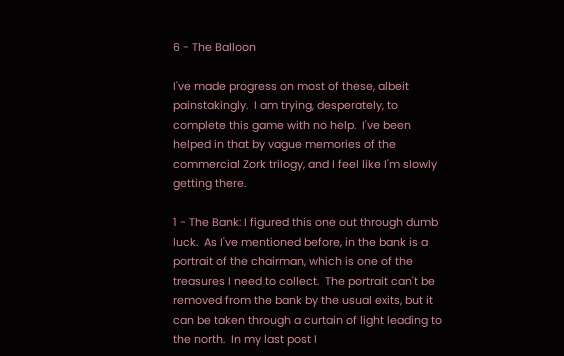6 - The Balloon

I've made progress on most of these, albeit painstakingly.  I am trying, desperately, to complete this game with no help.  I've been helped in that by vague memories of the commercial Zork trilogy, and I feel like I'm slowly getting there.

1 - The Bank: I figured this one out through dumb luck.  As I've mentioned before, in the bank is a portrait of the chairman, which is one of the treasures I need to collect.  The portrait can't be removed from the bank by the usual exits, but it can be taken through a curtain of light leading to the north.  In my last post I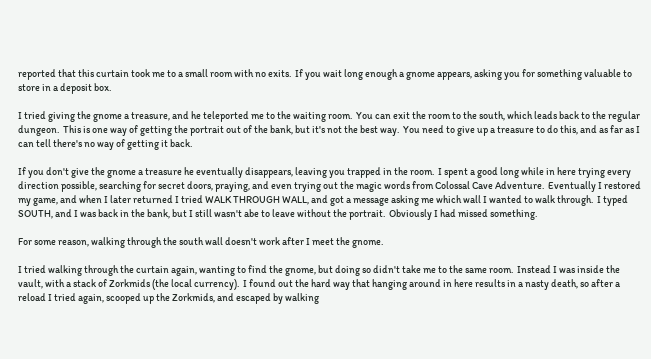reported that this curtain took me to a small room with no exits.  If you wait long enough a gnome appears, asking you for something valuable to store in a deposit box.

I tried giving the gnome a treasure, and he teleported me to the waiting room.  You can exit the room to the south, which leads back to the regular dungeon.  This is one way of getting the portrait out of the bank, but it's not the best way.  You need to give up a treasure to do this, and as far as I can tell there's no way of getting it back.

If you don't give the gnome a treasure he eventually disappears, leaving you trapped in the room.  I spent a good long while in here trying every direction possible, searching for secret doors, praying, and even trying out the magic words from Colossal Cave Adventure.  Eventually I restored my game, and when I later returned I tried WALK THROUGH WALL, and got a message asking me which wall I wanted to walk through.  I typed SOUTH, and I was back in the bank, but I still wasn't abe to leave without the portrait.  Obviously I had missed something.

For some reason, walking through the south wall doesn't work after I meet the gnome.

I tried walking through the curtain again, wanting to find the gnome, but doing so didn't take me to the same room.  Instead I was inside the vault, with a stack of Zorkmids (the local currency).  I found out the hard way that hanging around in here results in a nasty death, so after a reload I tried again, scooped up the Zorkmids, and escaped by walking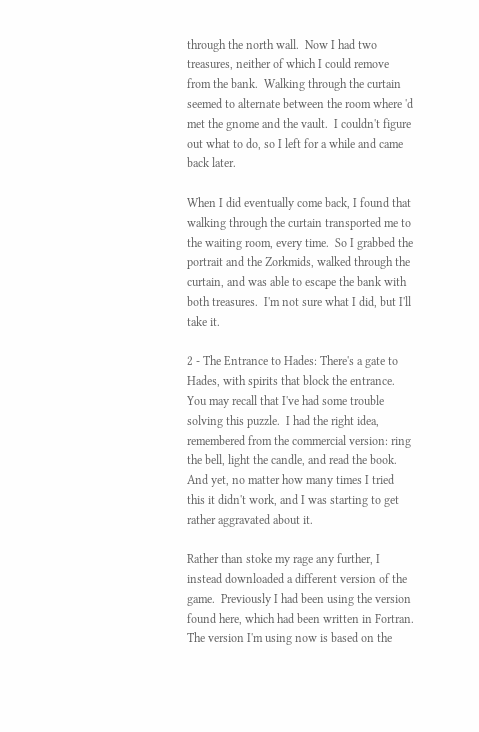through the north wall.  Now I had two treasures, neither of which I could remove from the bank.  Walking through the curtain seemed to alternate between the room where 'd met the gnome and the vault.  I couldn't figure out what to do, so I left for a while and came back later.

When I did eventually come back, I found that walking through the curtain transported me to the waiting room, every time.  So I grabbed the portrait and the Zorkmids, walked through the curtain, and was able to escape the bank with both treasures.  I'm not sure what I did, but I'll take it.

2 - The Entrance to Hades: There's a gate to Hades, with spirits that block the entrance.  You may recall that I've had some trouble solving this puzzle.  I had the right idea, remembered from the commercial version: ring the bell, light the candle, and read the book.  And yet, no matter how many times I tried this it didn't work, and I was starting to get rather aggravated about it.

Rather than stoke my rage any further, I instead downloaded a different version of the game.  Previously I had been using the version found here, which had been written in Fortran.  The version I'm using now is based on the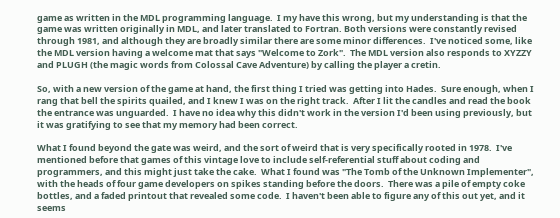game as written in the MDL programming language.  I my have this wrong, but my understanding is that the game was written originally in MDL, and later translated to Fortran. Both versions were constantly revised through 1981, and although they are broadly similar there are some minor differences.  I've noticed some, like the MDL version having a welcome mat that says "Welcome to Zork".  The MDL version also responds to XYZZY and PLUGH (the magic words from Colossal Cave Adventure) by calling the player a cretin.

So, with a new version of the game at hand, the first thing I tried was getting into Hades.  Sure enough, when I rang that bell the spirits quailed, and I knew I was on the right track.  After I lit the candles and read the book the entrance was unguarded.  I have no idea why this didn't work in the version I'd been using previously, but it was gratifying to see that my memory had been correct.

What I found beyond the gate was weird, and the sort of weird that is very specifically rooted in 1978.  I've mentioned before that games of this vintage love to include self-referential stuff about coding and programmers, and this might just take the cake.  What I found was "The Tomb of the Unknown Implementer", with the heads of four game developers on spikes standing before the doors.  There was a pile of empty coke bottles, and a faded printout that revealed some code.  I haven't been able to figure any of this out yet, and it seems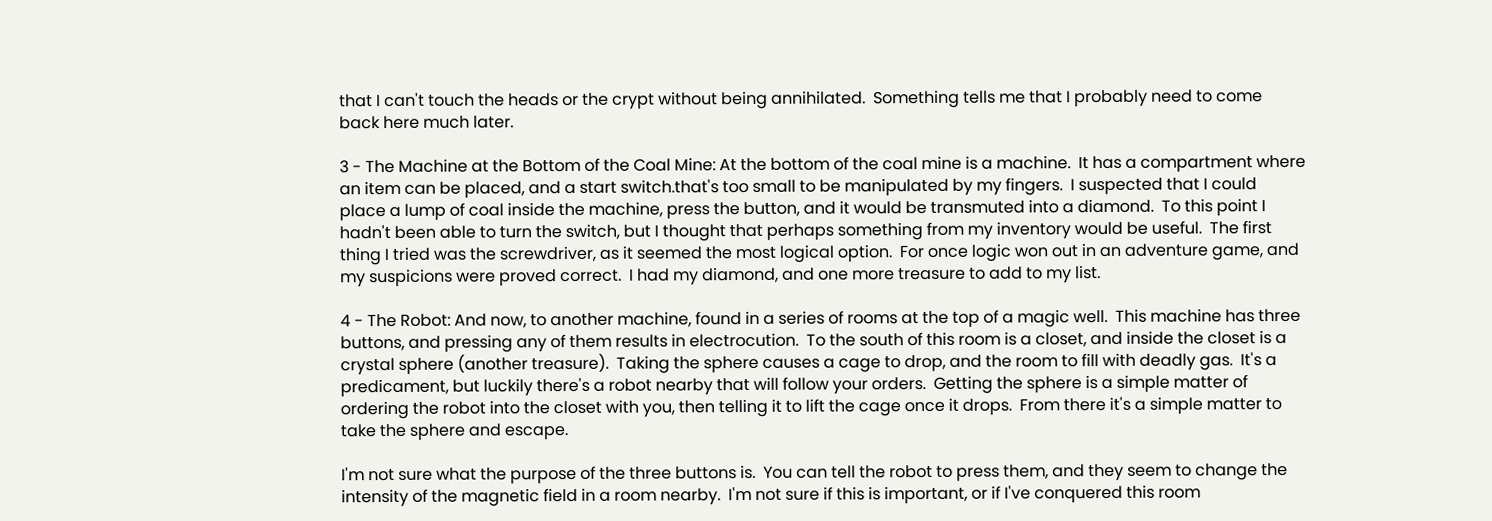that I can't touch the heads or the crypt without being annihilated.  Something tells me that I probably need to come back here much later.

3 - The Machine at the Bottom of the Coal Mine: At the bottom of the coal mine is a machine.  It has a compartment where an item can be placed, and a start switch.that's too small to be manipulated by my fingers.  I suspected that I could place a lump of coal inside the machine, press the button, and it would be transmuted into a diamond.  To this point I hadn't been able to turn the switch, but I thought that perhaps something from my inventory would be useful.  The first thing I tried was the screwdriver, as it seemed the most logical option.  For once logic won out in an adventure game, and my suspicions were proved correct.  I had my diamond, and one more treasure to add to my list.

4 - The Robot: And now, to another machine, found in a series of rooms at the top of a magic well.  This machine has three buttons, and pressing any of them results in electrocution.  To the south of this room is a closet, and inside the closet is a crystal sphere (another treasure).  Taking the sphere causes a cage to drop, and the room to fill with deadly gas.  It's a predicament, but luckily there's a robot nearby that will follow your orders.  Getting the sphere is a simple matter of ordering the robot into the closet with you, then telling it to lift the cage once it drops.  From there it's a simple matter to take the sphere and escape.

I'm not sure what the purpose of the three buttons is.  You can tell the robot to press them, and they seem to change the intensity of the magnetic field in a room nearby.  I'm not sure if this is important, or if I've conquered this room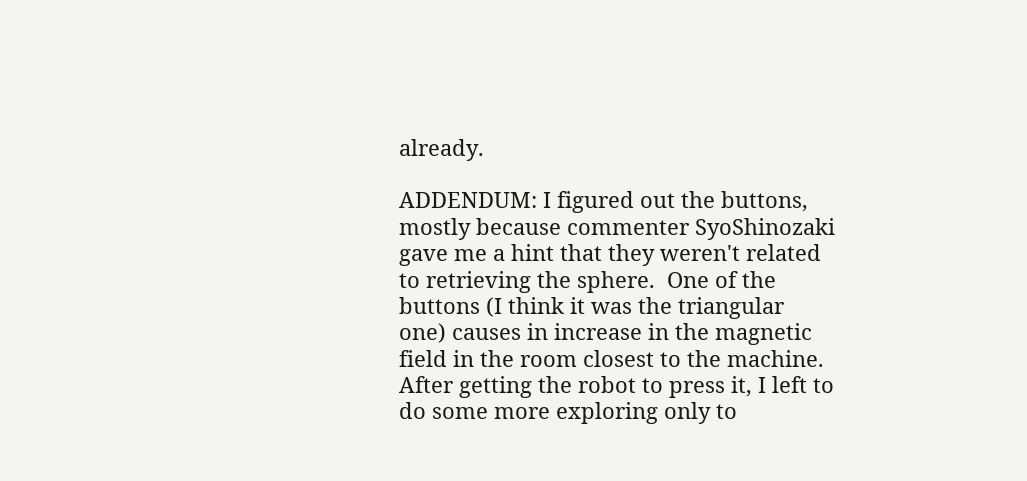already.

ADDENDUM: I figured out the buttons, mostly because commenter SyoShinozaki gave me a hint that they weren't related to retrieving the sphere.  One of the buttons (I think it was the triangular one) causes in increase in the magnetic field in the room closest to the machine.  After getting the robot to press it, I left to do some more exploring only to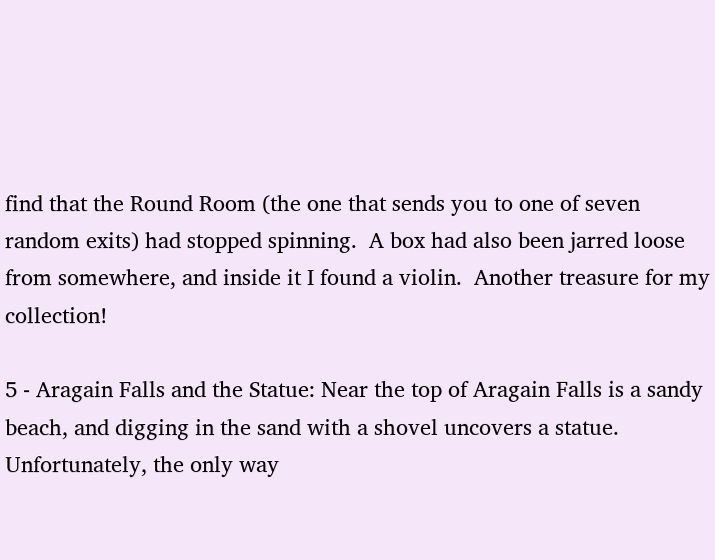find that the Round Room (the one that sends you to one of seven random exits) had stopped spinning.  A box had also been jarred loose from somewhere, and inside it I found a violin.  Another treasure for my collection!

5 - Aragain Falls and the Statue: Near the top of Aragain Falls is a sandy beach, and digging in the sand with a shovel uncovers a statue.  Unfortunately, the only way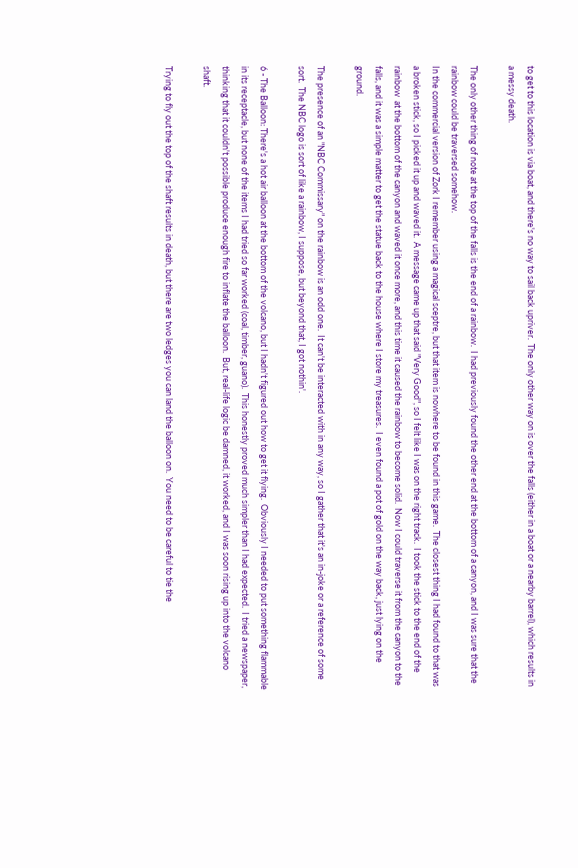to get to this location is via boat, and there's no way to sail back upriver.  The only other way on is over the falls (either in a boat or a nearby barrel), which results in a messy death.

The only other thing of note at the top of the falls is the end of a rainbow.  I had previously found the other end at the bottom of a canyon, and I was sure that the rainbow could be traversed somehow.
In the commercial version of Zork I remember using a magical sceptre, but that item is nowhere to be found in this game.  The closest thing I had found to that was a broken stick, so I picked it up and waved it.  A message came up that said "Very Good", so I felt like I was on the right track.  I took the stick to the end of the rainbow  at the bottom of the canyon and waved it once more, and this time it caused the rainbow to become solid.  Now I could traverse it from the canyon to the falls, and it was a simple matter to get the statue back to the house where I store my treasures.  I even found a pot of gold on the way back, just lying on the ground.

The presence of an "NBC Commissary" on the rainbow is an odd one.  It can't be interacted with in any way, so I gather that it's an in-joke or a reference of some sort.  The NBC logo is sort of like a rainbow, I suppose, but beyond that, I got nothin'.

6 - The Balloon: There's a hot air balloon at the bottom of the volcano, but I hadn't figured out how to get it flying.  Obviously I needed to put something flammable in its receptacle, but none of the items I had tried so far worked (coal, timber, guano).  This honestly proved much simpler than I had expected.  I tried a newspaper, thinking that it couldn't possible produce enough fire to inflate the balloon.  But, real-life logic be damned, it worked, and I was soon rising up into the volcano shaft.

Trying to fly out the top of the shaft results in death, but there are two ledges you can land the balloon on.  You need to be careful to tie the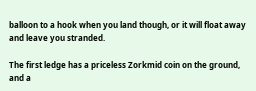balloon to a hook when you land though, or it will float away and leave you stranded.

The first ledge has a priceless Zorkmid coin on the ground, and a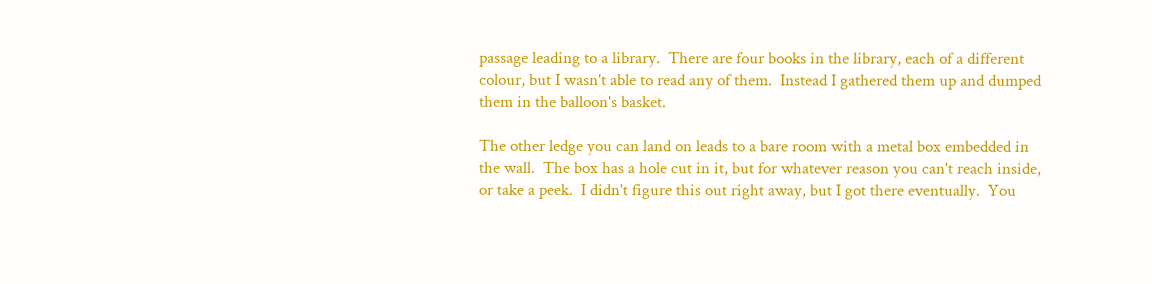passage leading to a library.  There are four books in the library, each of a different colour, but I wasn't able to read any of them.  Instead I gathered them up and dumped them in the balloon's basket.

The other ledge you can land on leads to a bare room with a metal box embedded in the wall.  The box has a hole cut in it, but for whatever reason you can't reach inside, or take a peek.  I didn't figure this out right away, but I got there eventually.  You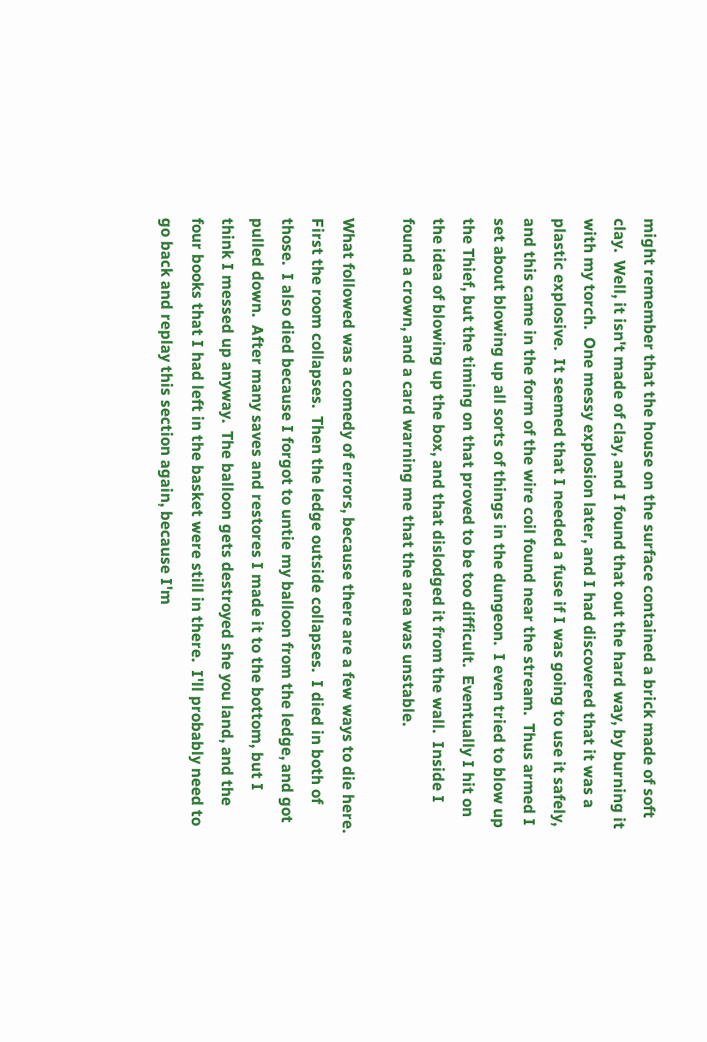might remember that the house on the surface contained a brick made of soft clay.  Well, it isn't made of clay, and I found that out the hard way, by burning it with my torch.  One messy explosion later, and I had discovered that it was a plastic explosive.  It seemed that I needed a fuse if I was going to use it safely, and this came in the form of the wire coil found near the stream.  Thus armed I set about blowing up all sorts of things in the dungeon.  I even tried to blow up the Thief, but the timing on that proved to be too difficult.  Eventually I hit on the idea of blowing up the box, and that dislodged it from the wall.  Inside I found a crown, and a card warning me that the area was unstable.

What followed was a comedy of errors, because there are a few ways to die here.  First the room collapses.  Then the ledge outside collapses.  I died in both of those.  I also died because I forgot to untie my balloon from the ledge, and got pulled down.  After many saves and restores I made it to the bottom, but I think I messed up anyway.  The balloon gets destroyed she you land, and the four books that I had left in the basket were still in there.  I'll probably need to go back and replay this section again, because I'm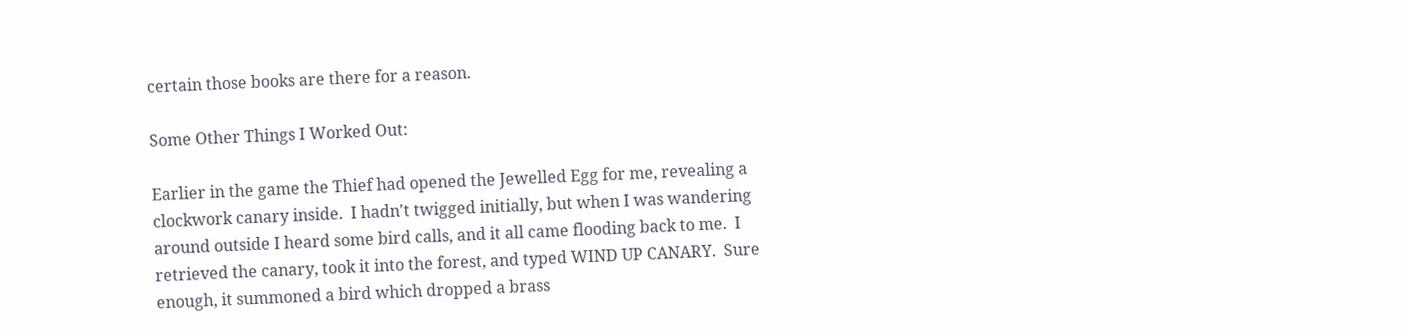certain those books are there for a reason.

Some Other Things I Worked Out:

Earlier in the game the Thief had opened the Jewelled Egg for me, revealing a clockwork canary inside.  I hadn't twigged initially, but when I was wandering around outside I heard some bird calls, and it all came flooding back to me.  I retrieved the canary, took it into the forest, and typed WIND UP CANARY.  Sure enough, it summoned a bird which dropped a brass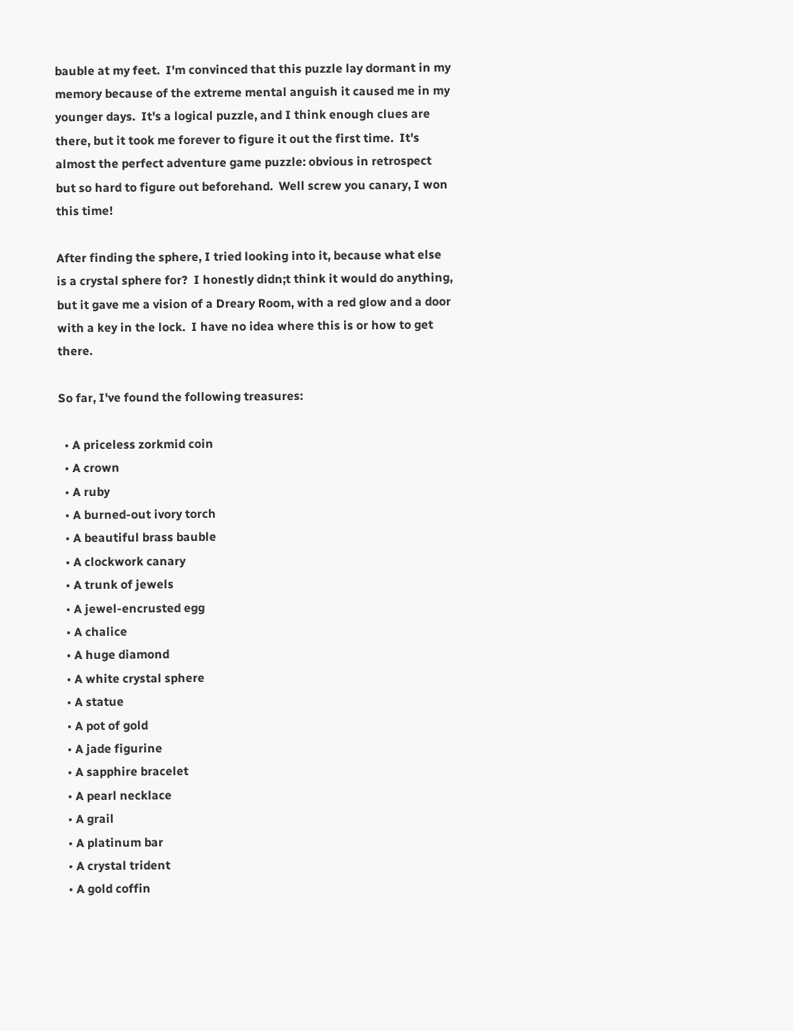bauble at my feet.  I'm convinced that this puzzle lay dormant in my memory because of the extreme mental anguish it caused me in my younger days.  It's a logical puzzle, and I think enough clues are there, but it took me forever to figure it out the first time.  It's almost the perfect adventure game puzzle: obvious in retrospect but so hard to figure out beforehand.  Well screw you canary, I won this time!

After finding the sphere, I tried looking into it, because what else is a crystal sphere for?  I honestly didn;t think it would do anything, but it gave me a vision of a Dreary Room, with a red glow and a door with a key in the lock.  I have no idea where this is or how to get there.

So far, I've found the following treasures:

  • A priceless zorkmid coin
  • A crown
  • A ruby
  • A burned-out ivory torch
  • A beautiful brass bauble
  • A clockwork canary
  • A trunk of jewels
  • A jewel-encrusted egg
  • A chalice
  • A huge diamond
  • A white crystal sphere
  • A statue
  • A pot of gold
  • A jade figurine
  • A sapphire bracelet
  • A pearl necklace
  • A grail
  • A platinum bar
  • A crystal trident
  • A gold coffin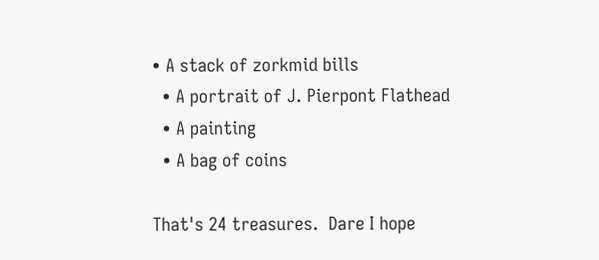• A stack of zorkmid bills
  • A portrait of J. Pierpont Flathead
  • A painting
  • A bag of coins

That's 24 treasures.  Dare I hope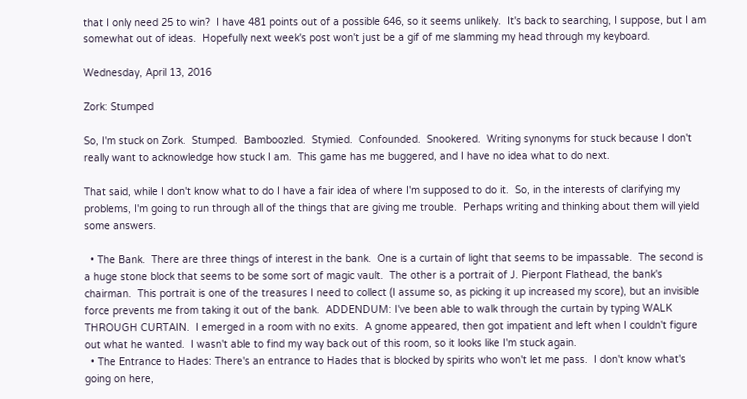that I only need 25 to win?  I have 481 points out of a possible 646, so it seems unlikely.  It's back to searching, I suppose, but I am somewhat out of ideas.  Hopefully next week's post won't just be a gif of me slamming my head through my keyboard.

Wednesday, April 13, 2016

Zork: Stumped

So, I'm stuck on Zork.  Stumped.  Bamboozled.  Stymied.  Confounded.  Snookered.  Writing synonyms for stuck because I don't really want to acknowledge how stuck I am.  This game has me buggered, and I have no idea what to do next.

That said, while I don't know what to do I have a fair idea of where I'm supposed to do it.  So, in the interests of clarifying my problems, I'm going to run through all of the things that are giving me trouble.  Perhaps writing and thinking about them will yield some answers.

  • The Bank.  There are three things of interest in the bank.  One is a curtain of light that seems to be impassable.  The second is a huge stone block that seems to be some sort of magic vault.  The other is a portrait of J. Pierpont Flathead, the bank's chairman.  This portrait is one of the treasures I need to collect (I assume so, as picking it up increased my score), but an invisible force prevents me from taking it out of the bank.  ADDENDUM: I've been able to walk through the curtain by typing WALK THROUGH CURTAIN.  I emerged in a room with no exits.  A gnome appeared, then got impatient and left when I couldn't figure out what he wanted.  I wasn't able to find my way back out of this room, so it looks like I'm stuck again.
  • The Entrance to Hades: There's an entrance to Hades that is blocked by spirits who won't let me pass.  I don't know what's going on here,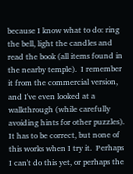because I know what to do: ring the bell, light the candles and read the book (all items found in the nearby temple).  I remember it from the commercial version, and I've even looked at a walkthrough (while carefully avoiding hints for other puzzles).  It has to be correct, but none of this works when I try it.  Perhaps I can't do this yet, or perhaps the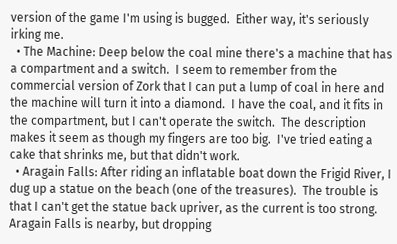version of the game I'm using is bugged.  Either way, it's seriously irking me.
  • The Machine: Deep below the coal mine there's a machine that has a compartment and a switch.  I seem to remember from the commercial version of Zork that I can put a lump of coal in here and the machine will turn it into a diamond.  I have the coal, and it fits in the compartment, but I can't operate the switch.  The description makes it seem as though my fingers are too big.  I've tried eating a cake that shrinks me, but that didn't work.
  • Aragain Falls: After riding an inflatable boat down the Frigid River, I dug up a statue on the beach (one of the treasures).  The trouble is that I can't get the statue back upriver, as the current is too strong.  Aragain Falls is nearby, but dropping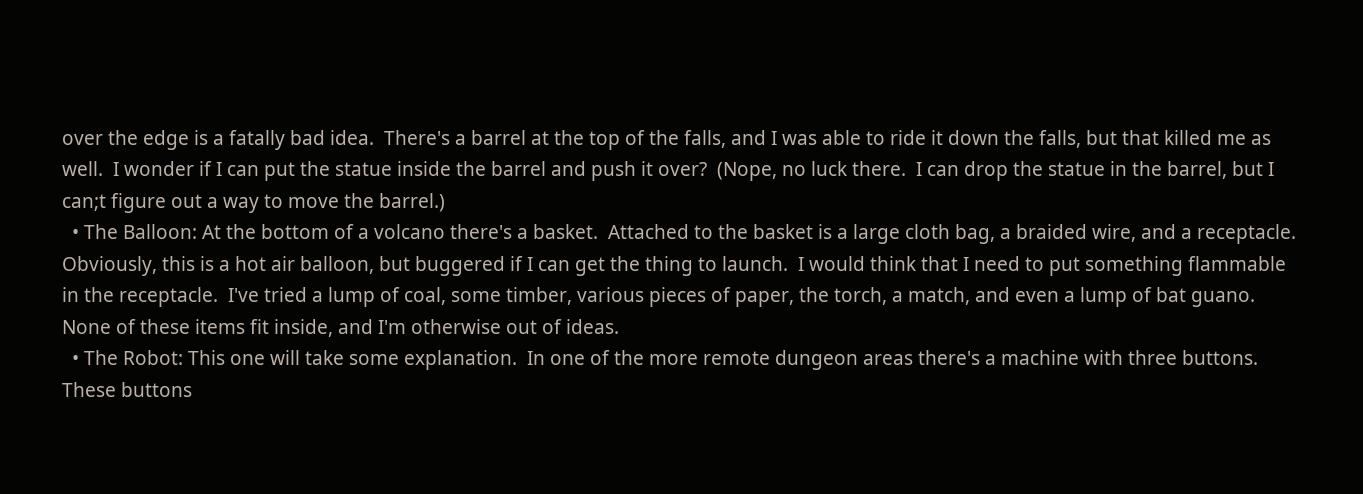over the edge is a fatally bad idea.  There's a barrel at the top of the falls, and I was able to ride it down the falls, but that killed me as well.  I wonder if I can put the statue inside the barrel and push it over?  (Nope, no luck there.  I can drop the statue in the barrel, but I can;t figure out a way to move the barrel.)
  • The Balloon: At the bottom of a volcano there's a basket.  Attached to the basket is a large cloth bag, a braided wire, and a receptacle.  Obviously, this is a hot air balloon, but buggered if I can get the thing to launch.  I would think that I need to put something flammable in the receptacle.  I've tried a lump of coal, some timber, various pieces of paper, the torch, a match, and even a lump of bat guano.  None of these items fit inside, and I'm otherwise out of ideas.
  • The Robot: This one will take some explanation.  In one of the more remote dungeon areas there's a machine with three buttons.  These buttons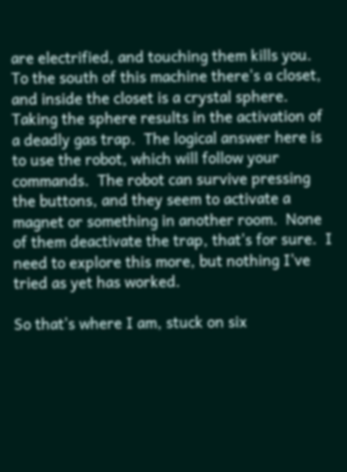are electrified, and touching them kills you.  To the south of this machine there's a closet, and inside the closet is a crystal sphere.  Taking the sphere results in the activation of a deadly gas trap.  The logical answer here is to use the robot, which will follow your commands.  The robot can survive pressing the buttons, and they seem to activate a magnet or something in another room.  None of them deactivate the trap, that's for sure.  I need to explore this more, but nothing I've tried as yet has worked.

So that's where I am, stuck on six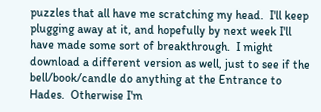puzzles that all have me scratching my head.  I'll keep plugging away at it, and hopefully by next week I'll have made some sort of breakthrough.  I might download a different version as well, just to see if the bell/book/candle do anything at the Entrance to Hades.  Otherwise I'm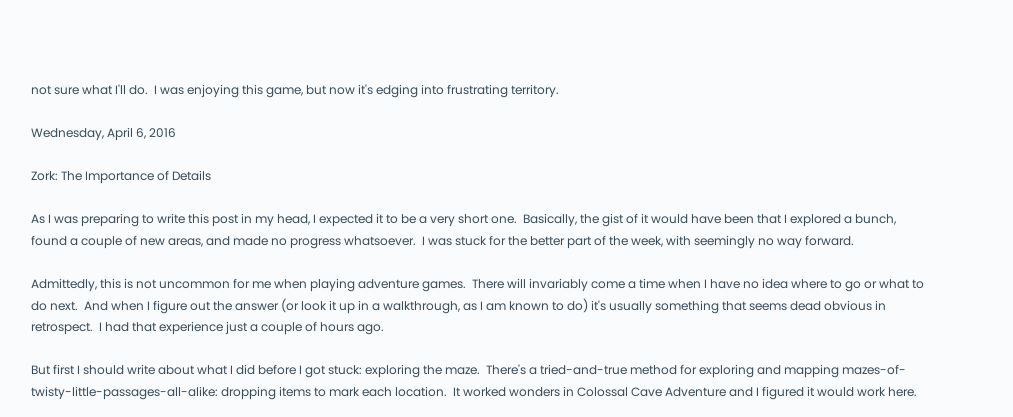not sure what I'll do.  I was enjoying this game, but now it's edging into frustrating territory.

Wednesday, April 6, 2016

Zork: The Importance of Details

As I was preparing to write this post in my head, I expected it to be a very short one.  Basically, the gist of it would have been that I explored a bunch, found a couple of new areas, and made no progress whatsoever.  I was stuck for the better part of the week, with seemingly no way forward.

Admittedly, this is not uncommon for me when playing adventure games.  There will invariably come a time when I have no idea where to go or what to do next.  And when I figure out the answer (or look it up in a walkthrough, as I am known to do) it's usually something that seems dead obvious in retrospect.  I had that experience just a couple of hours ago.

But first I should write about what I did before I got stuck: exploring the maze.  There's a tried-and-true method for exploring and mapping mazes-of-twisty-little-passages-all-alike: dropping items to mark each location.  It worked wonders in Colossal Cave Adventure and I figured it would work here.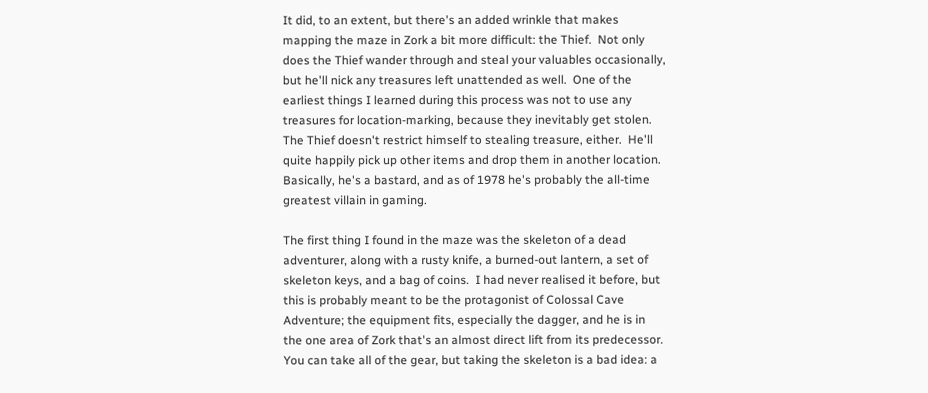It did, to an extent, but there's an added wrinkle that makes mapping the maze in Zork a bit more difficult: the Thief.  Not only does the Thief wander through and steal your valuables occasionally, but he'll nick any treasures left unattended as well.  One of the earliest things I learned during this process was not to use any treasures for location-marking, because they inevitably get stolen.  The Thief doesn't restrict himself to stealing treasure, either.  He'll quite happily pick up other items and drop them in another location.  Basically, he's a bastard, and as of 1978 he's probably the all-time greatest villain in gaming.

The first thing I found in the maze was the skeleton of a dead adventurer, along with a rusty knife, a burned-out lantern, a set of skeleton keys, and a bag of coins.  I had never realised it before, but this is probably meant to be the protagonist of Colossal Cave Adventure; the equipment fits, especially the dagger, and he is in the one area of Zork that's an almost direct lift from its predecessor.  You can take all of the gear, but taking the skeleton is a bad idea: a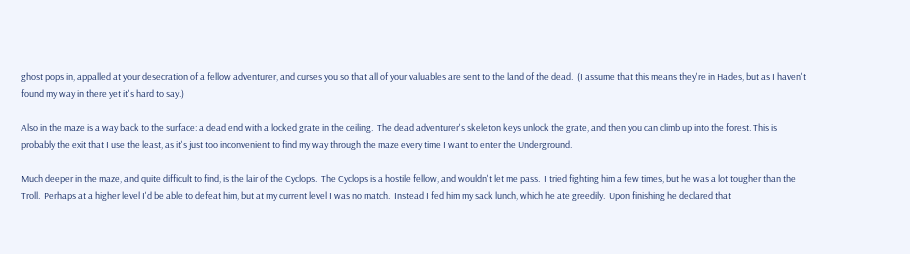ghost pops in, appalled at your desecration of a fellow adventurer, and curses you so that all of your valuables are sent to the land of the dead.  (I assume that this means they're in Hades, but as I haven't found my way in there yet it's hard to say.)

Also in the maze is a way back to the surface: a dead end with a locked grate in the ceiling.  The dead adventurer's skeleton keys unlock the grate, and then you can climb up into the forest. This is probably the exit that I use the least, as it's just too inconvenient to find my way through the maze every time I want to enter the Underground.

Much deeper in the maze, and quite difficult to find, is the lair of the Cyclops.  The Cyclops is a hostile fellow, and wouldn't let me pass.  I tried fighting him a few times, but he was a lot tougher than the Troll.  Perhaps at a higher level I'd be able to defeat him, but at my current level I was no match.  Instead I fed him my sack lunch, which he ate greedily.  Upon finishing he declared that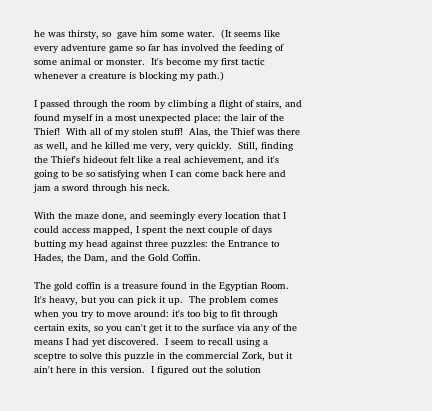he was thirsty, so  gave him some water.  (It seems like every adventure game so far has involved the feeding of some animal or monster.  It's become my first tactic whenever a creature is blocking my path.)

I passed through the room by climbing a flight of stairs, and found myself in a most unexpected place: the lair of the Thief!  With all of my stolen stuff!  Alas, the Thief was there as well, and he killed me very, very quickly.  Still, finding the Thief's hideout felt like a real achievement, and it's going to be so satisfying when I can come back here and jam a sword through his neck.

With the maze done, and seemingly every location that I could access mapped, I spent the next couple of days butting my head against three puzzles: the Entrance to Hades, the Dam, and the Gold Coffin.

The gold coffin is a treasure found in the Egyptian Room.  It's heavy, but you can pick it up.  The problem comes when you try to move around: it's too big to fit through certain exits, so you can't get it to the surface via any of the means I had yet discovered.  I seem to recall using a sceptre to solve this puzzle in the commercial Zork, but it ain't here in this version.  I figured out the solution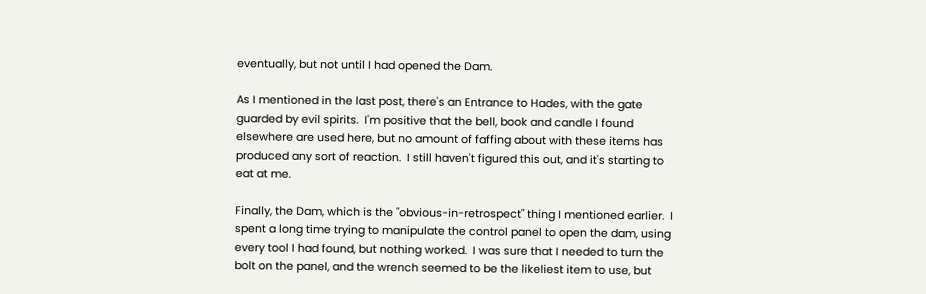eventually, but not until I had opened the Dam.

As I mentioned in the last post, there's an Entrance to Hades, with the gate guarded by evil spirits.  I'm positive that the bell, book and candle I found elsewhere are used here, but no amount of faffing about with these items has produced any sort of reaction.  I still haven't figured this out, and it's starting to eat at me.

Finally, the Dam, which is the "obvious-in-retrospect" thing I mentioned earlier.  I spent a long time trying to manipulate the control panel to open the dam, using every tool I had found, but nothing worked.  I was sure that I needed to turn the bolt on the panel, and the wrench seemed to be the likeliest item to use, but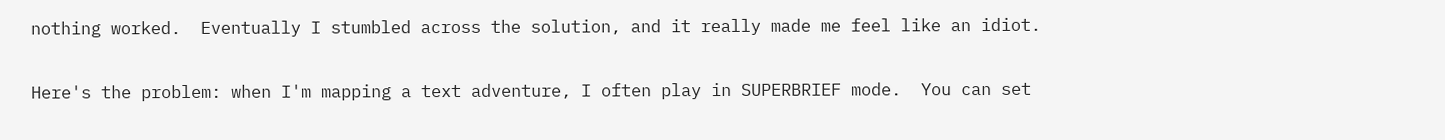nothing worked.  Eventually I stumbled across the solution, and it really made me feel like an idiot.

Here's the problem: when I'm mapping a text adventure, I often play in SUPERBRIEF mode.  You can set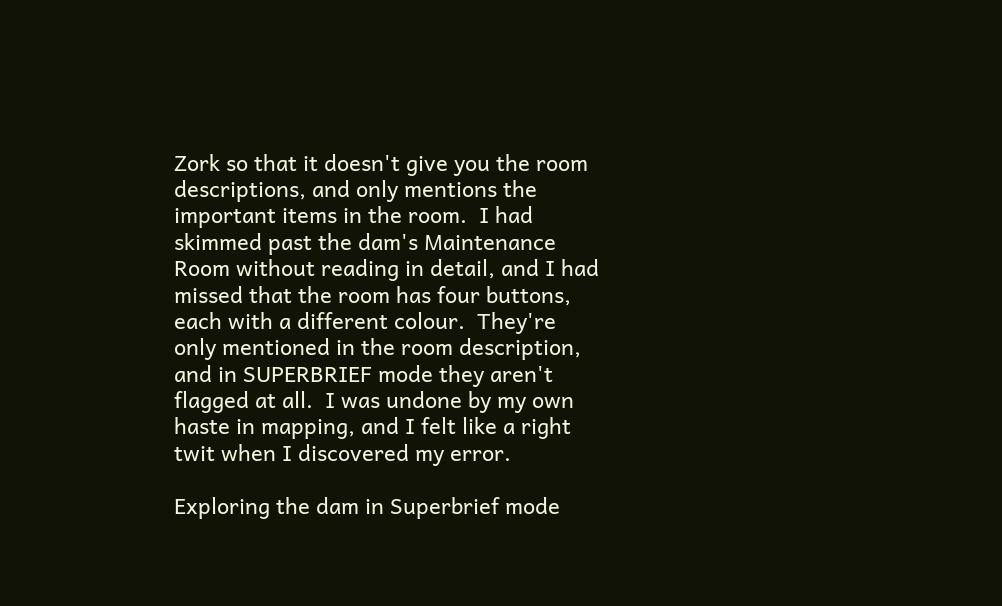Zork so that it doesn't give you the room descriptions, and only mentions the important items in the room.  I had skimmed past the dam's Maintenance Room without reading in detail, and I had missed that the room has four buttons, each with a different colour.  They're only mentioned in the room description, and in SUPERBRIEF mode they aren't flagged at all.  I was undone by my own haste in mapping, and I felt like a right twit when I discovered my error.

Exploring the dam in Superbrief mode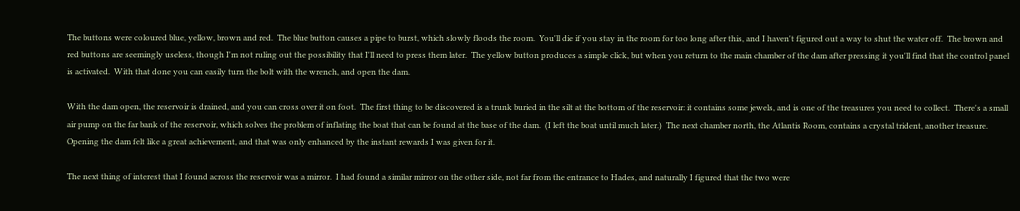The buttons were coloured blue, yellow, brown and red.  The blue button causes a pipe to burst, which slowly floods the room.  You'll die if you stay in the room for too long after this, and I haven't figured out a way to shut the water off.  The brown and red buttons are seemingly useless, though I'm not ruling out the possibility that I'll need to press them later.  The yellow button produces a simple click, but when you return to the main chamber of the dam after pressing it you'll find that the control panel is activated.  With that done you can easily turn the bolt with the wrench, and open the dam.

With the dam open, the reservoir is drained, and you can cross over it on foot.  The first thing to be discovered is a trunk buried in the silt at the bottom of the reservoir: it contains some jewels, and is one of the treasures you need to collect.  There's a small air pump on the far bank of the reservoir, which solves the problem of inflating the boat that can be found at the base of the dam.  (I left the boat until much later.)  The next chamber north, the Atlantis Room, contains a crystal trident, another treasure.  Opening the dam felt like a great achievement, and that was only enhanced by the instant rewards I was given for it.

The next thing of interest that I found across the reservoir was a mirror.  I had found a similar mirror on the other side, not far from the entrance to Hades, and naturally I figured that the two were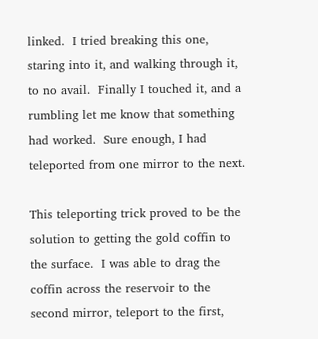linked.  I tried breaking this one, staring into it, and walking through it, to no avail.  Finally I touched it, and a rumbling let me know that something had worked.  Sure enough, I had teleported from one mirror to the next.

This teleporting trick proved to be the solution to getting the gold coffin to the surface.  I was able to drag the coffin across the reservoir to the second mirror, teleport to the first,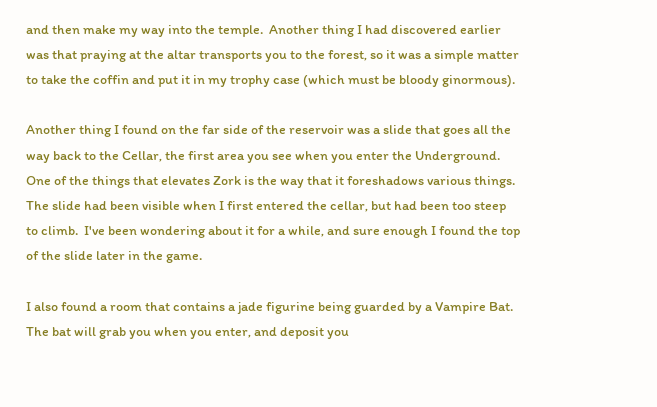and then make my way into the temple.  Another thing I had discovered earlier was that praying at the altar transports you to the forest, so it was a simple matter to take the coffin and put it in my trophy case (which must be bloody ginormous).

Another thing I found on the far side of the reservoir was a slide that goes all the way back to the Cellar, the first area you see when you enter the Underground.  One of the things that elevates Zork is the way that it foreshadows various things.  The slide had been visible when I first entered the cellar, but had been too steep to climb.  I've been wondering about it for a while, and sure enough I found the top of the slide later in the game.

I also found a room that contains a jade figurine being guarded by a Vampire Bat.  The bat will grab you when you enter, and deposit you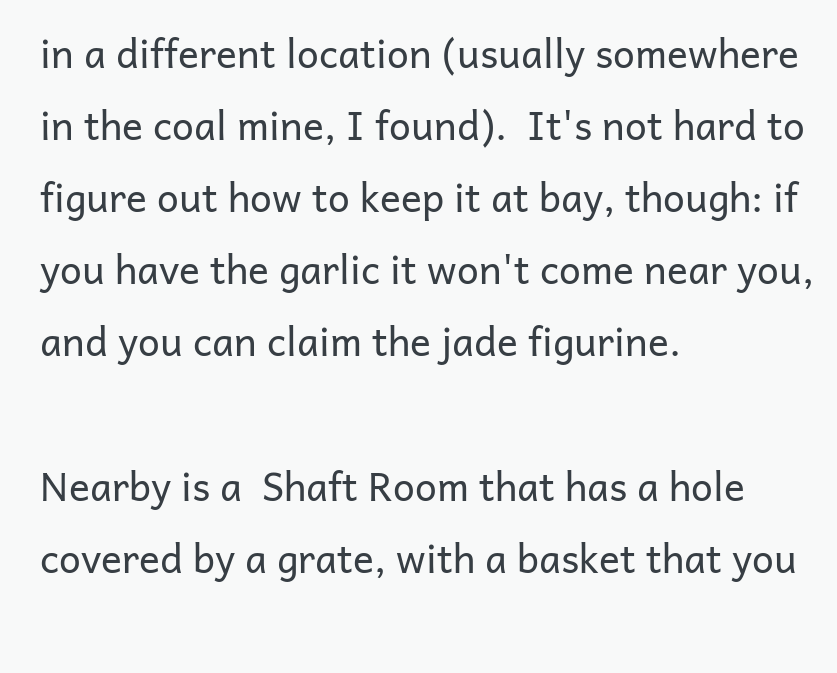in a different location (usually somewhere in the coal mine, I found).  It's not hard to figure out how to keep it at bay, though: if you have the garlic it won't come near you, and you can claim the jade figurine.

Nearby is a  Shaft Room that has a hole covered by a grate, with a basket that you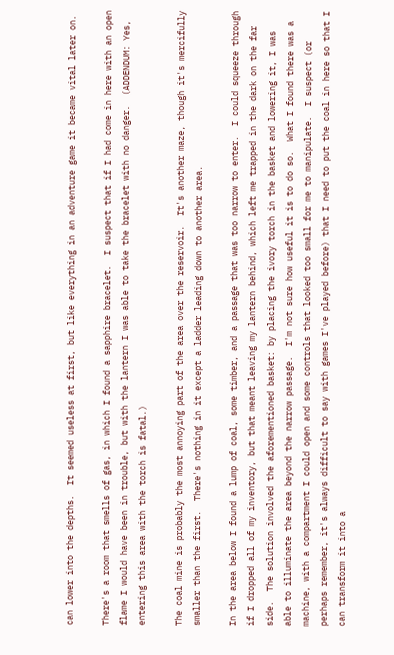can lower into the depths.  It seemed useless at first, but like everything in an adventure game it became vital later on.

There's a room that smells of gas, in which I found a sapphire bracelet.  I suspect that if I had come in here with an open flame I would have been in trouble, but with the lantern I was able to take the bracelet with no danger.  (ADDENDUM: Yes, entering this area with the torch is fatal.)

The coal mine is probably the most annoying part of the area over the reservoir.  It's another maze, though it's mercifully smaller than the first.  There's nothing in it except a ladder leading down to another area.

In the area below I found a lump of coal, some timber, and a passage that was too narrow to enter.  I could squeeze through if I dropped all of my inventory, but that meant leaving my lantern behind, which left me trapped in the dark on the far side.  The solution involved the aforementioned basket: by placing the ivory torch in the basket and lowering it, I was able to illuminate the area beyond the narrow passage.  I'm not sure how useful it is to do so.  What I found there was a machine, with a compartment I could open and some controls that looked too small for me to manipulate.  I suspect (or perhaps remember, it's always difficult to say with games I've played before) that I need to put the coal in here so that I can transform it into a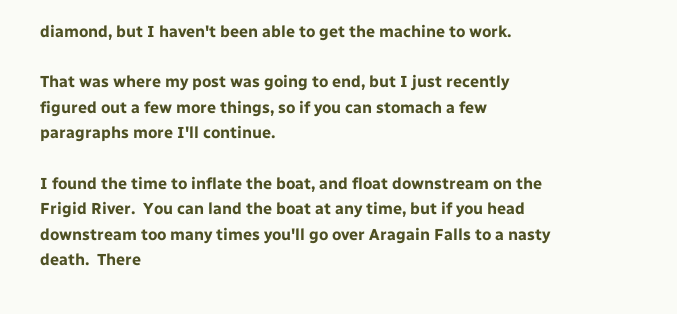diamond, but I haven't been able to get the machine to work.

That was where my post was going to end, but I just recently figured out a few more things, so if you can stomach a few paragraphs more I'll continue.

I found the time to inflate the boat, and float downstream on the Frigid River.  You can land the boat at any time, but if you head downstream too many times you'll go over Aragain Falls to a nasty death.  There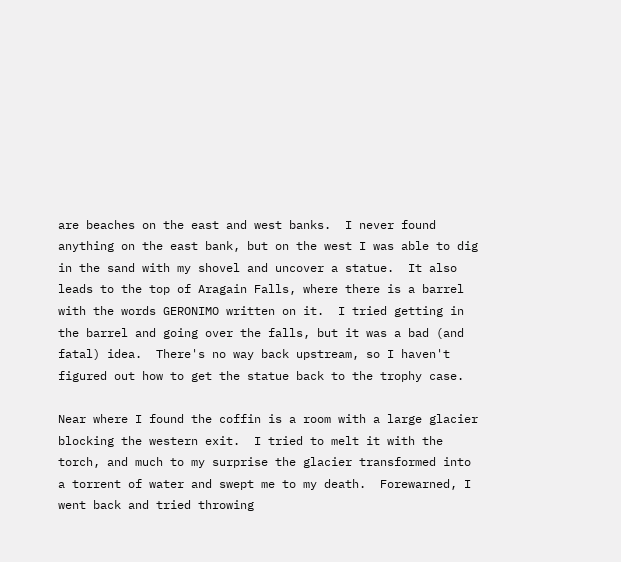are beaches on the east and west banks.  I never found anything on the east bank, but on the west I was able to dig in the sand with my shovel and uncover a statue.  It also leads to the top of Aragain Falls, where there is a barrel with the words GERONIMO written on it.  I tried getting in the barrel and going over the falls, but it was a bad (and fatal) idea.  There's no way back upstream, so I haven't figured out how to get the statue back to the trophy case.

Near where I found the coffin is a room with a large glacier blocking the western exit.  I tried to melt it with the torch, and much to my surprise the glacier transformed into a torrent of water and swept me to my death.  Forewarned, I went back and tried throwing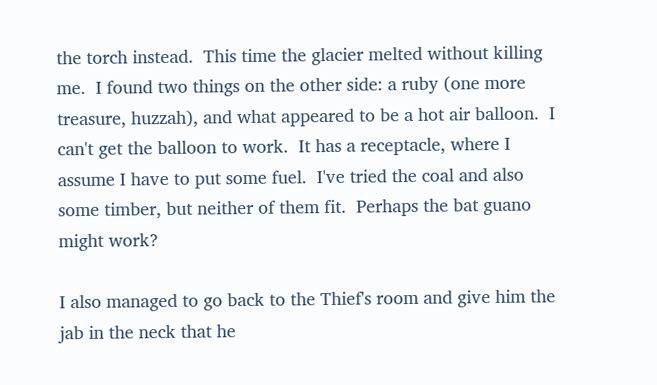the torch instead.  This time the glacier melted without killing me.  I found two things on the other side: a ruby (one more treasure, huzzah), and what appeared to be a hot air balloon.  I can't get the balloon to work.  It has a receptacle, where I assume I have to put some fuel.  I've tried the coal and also some timber, but neither of them fit.  Perhaps the bat guano might work?

I also managed to go back to the Thief's room and give him the jab in the neck that he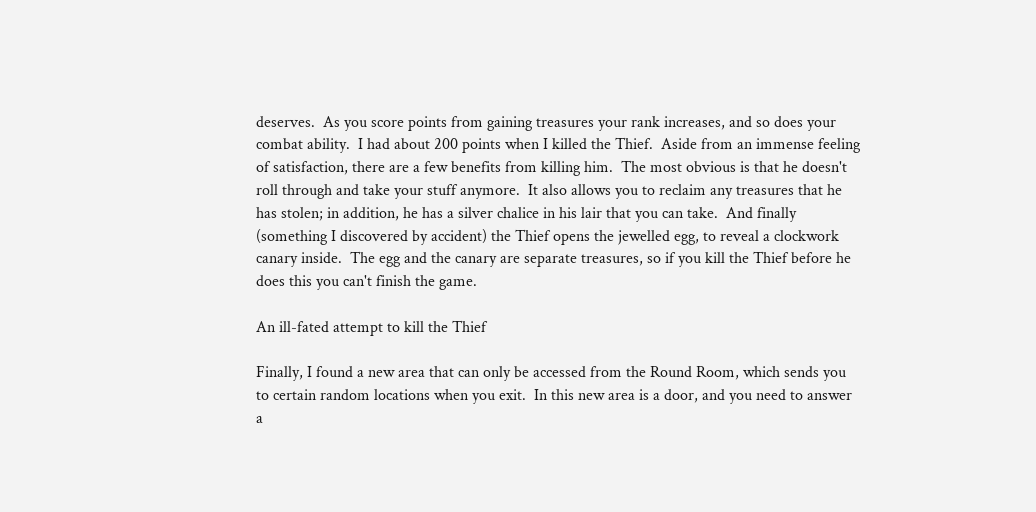deserves.  As you score points from gaining treasures your rank increases, and so does your combat ability.  I had about 200 points when I killed the Thief.  Aside from an immense feeling of satisfaction, there are a few benefits from killing him.  The most obvious is that he doesn't roll through and take your stuff anymore.  It also allows you to reclaim any treasures that he has stolen; in addition, he has a silver chalice in his lair that you can take.  And finally (something I discovered by accident) the Thief opens the jewelled egg, to reveal a clockwork canary inside.  The egg and the canary are separate treasures, so if you kill the Thief before he does this you can't finish the game.

An ill-fated attempt to kill the Thief

Finally, I found a new area that can only be accessed from the Round Room, which sends you to certain random locations when you exit.  In this new area is a door, and you need to answer a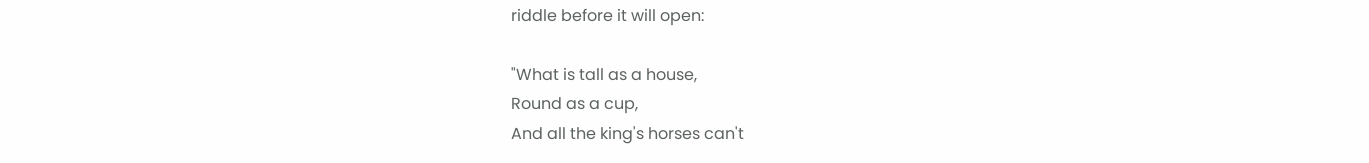riddle before it will open:

"What is tall as a house,
Round as a cup,
And all the king's horses can't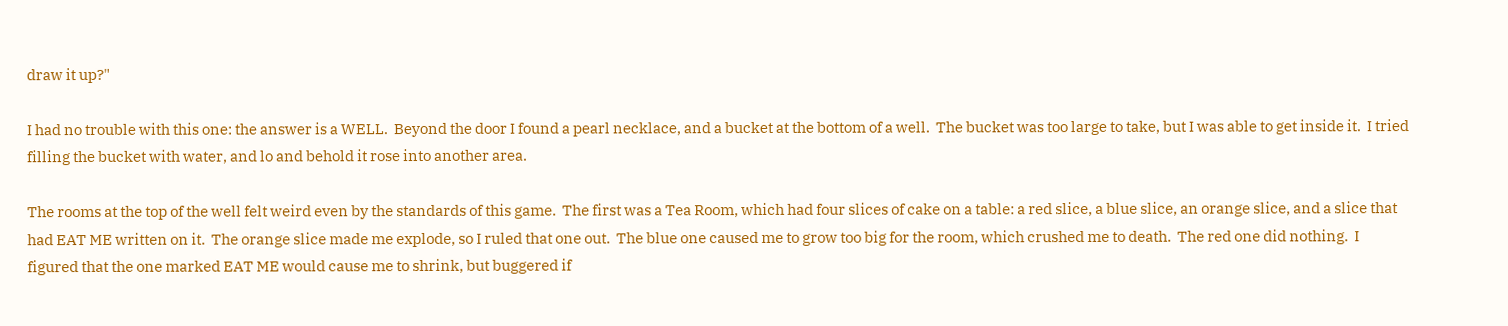draw it up?"

I had no trouble with this one: the answer is a WELL.  Beyond the door I found a pearl necklace, and a bucket at the bottom of a well.  The bucket was too large to take, but I was able to get inside it.  I tried filling the bucket with water, and lo and behold it rose into another area.

The rooms at the top of the well felt weird even by the standards of this game.  The first was a Tea Room, which had four slices of cake on a table: a red slice, a blue slice, an orange slice, and a slice that had EAT ME written on it.  The orange slice made me explode, so I ruled that one out.  The blue one caused me to grow too big for the room, which crushed me to death.  The red one did nothing.  I figured that the one marked EAT ME would cause me to shrink, but buggered if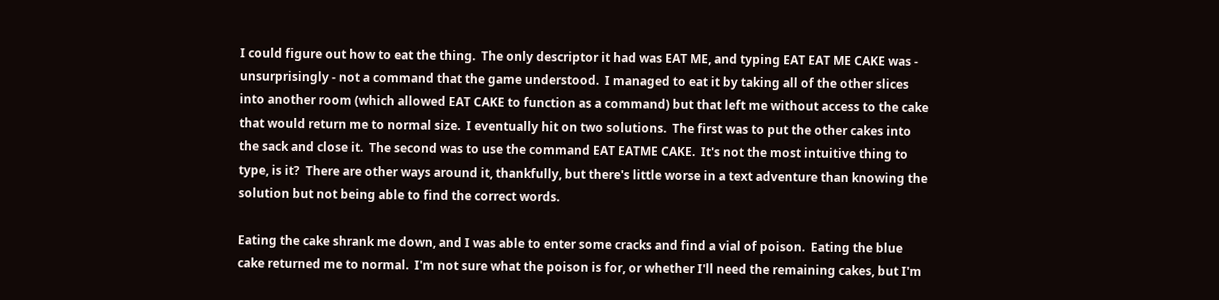I could figure out how to eat the thing.  The only descriptor it had was EAT ME, and typing EAT EAT ME CAKE was - unsurprisingly - not a command that the game understood.  I managed to eat it by taking all of the other slices into another room (which allowed EAT CAKE to function as a command) but that left me without access to the cake that would return me to normal size.  I eventually hit on two solutions.  The first was to put the other cakes into the sack and close it.  The second was to use the command EAT EATME CAKE.  It's not the most intuitive thing to type, is it?  There are other ways around it, thankfully, but there's little worse in a text adventure than knowing the solution but not being able to find the correct words.

Eating the cake shrank me down, and I was able to enter some cracks and find a vial of poison.  Eating the blue cake returned me to normal.  I'm not sure what the poison is for, or whether I'll need the remaining cakes, but I'm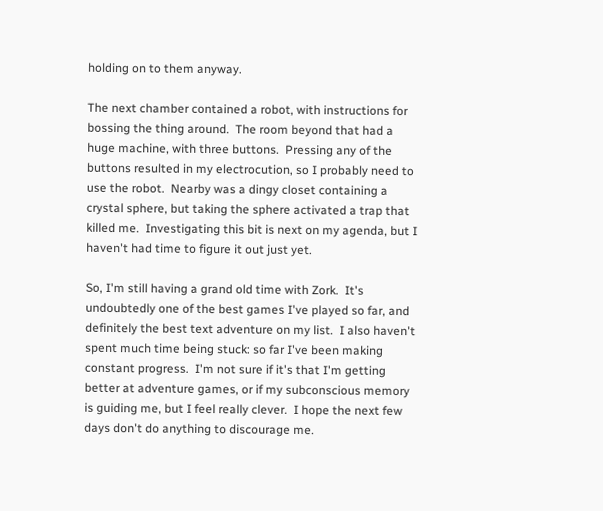holding on to them anyway.

The next chamber contained a robot, with instructions for bossing the thing around.  The room beyond that had a huge machine, with three buttons.  Pressing any of the buttons resulted in my electrocution, so I probably need to use the robot.  Nearby was a dingy closet containing a crystal sphere, but taking the sphere activated a trap that killed me.  Investigating this bit is next on my agenda, but I haven't had time to figure it out just yet.

So, I'm still having a grand old time with Zork.  It's undoubtedly one of the best games I've played so far, and definitely the best text adventure on my list.  I also haven't spent much time being stuck: so far I've been making constant progress.  I'm not sure if it's that I'm getting better at adventure games, or if my subconscious memory is guiding me, but I feel really clever.  I hope the next few days don't do anything to discourage me.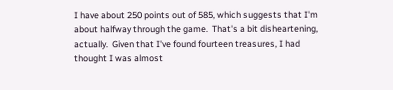I have about 250 points out of 585, which suggests that I'm about halfway through the game.  That's a bit disheartening, actually.  Given that I've found fourteen treasures, I had thought I was almost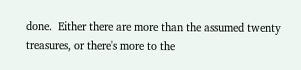done.  Either there are more than the assumed twenty treasures, or there's more to the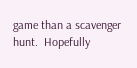game than a scavenger hunt.  Hopefully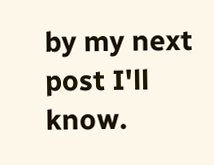by my next post I'll know.